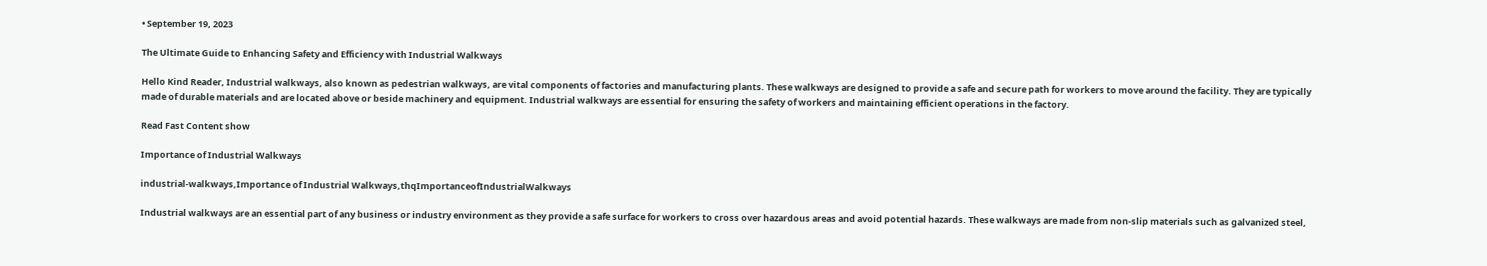• September 19, 2023

The Ultimate Guide to Enhancing Safety and Efficiency with Industrial Walkways

Hello Kind Reader, Industrial walkways, also known as pedestrian walkways, are vital components of factories and manufacturing plants. These walkways are designed to provide a safe and secure path for workers to move around the facility. They are typically made of durable materials and are located above or beside machinery and equipment. Industrial walkways are essential for ensuring the safety of workers and maintaining efficient operations in the factory.

Read Fast Content show

Importance of Industrial Walkways

industrial-walkways,Importance of Industrial Walkways,thqImportanceofIndustrialWalkways

Industrial walkways are an essential part of any business or industry environment as they provide a safe surface for workers to cross over hazardous areas and avoid potential hazards. These walkways are made from non-slip materials such as galvanized steel,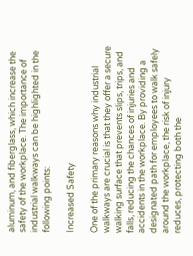aluminum, and fiberglass, which increase the safety of the workplace. The importance of industrial walkways can be highlighted in the following points:

Increased Safety

One of the primary reasons why industrial walkways are crucial is that they offer a secure walking surface that prevents slips, trips, and falls, reducing the chances of injuries and accidents in the workplace. By providing a designated path for employees to walk safely around the workplace, the risk of injury reduces, protecting both the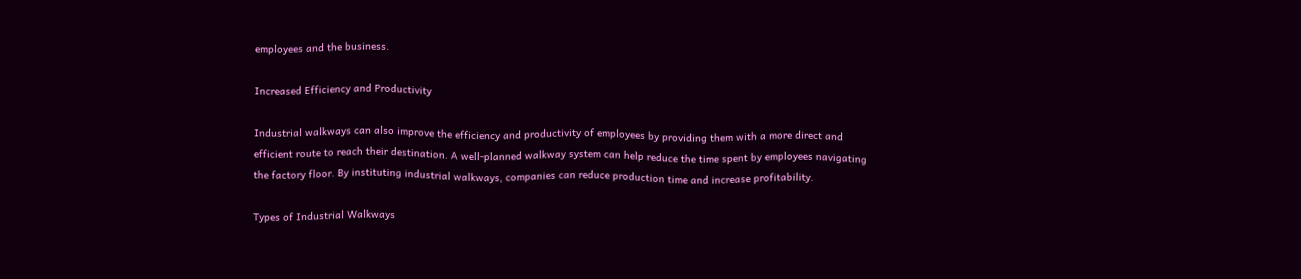employees and the business.

Increased Efficiency and Productivity

Industrial walkways can also improve the efficiency and productivity of employees by providing them with a more direct and efficient route to reach their destination. A well-planned walkway system can help reduce the time spent by employees navigating the factory floor. By instituting industrial walkways, companies can reduce production time and increase profitability.

Types of Industrial Walkways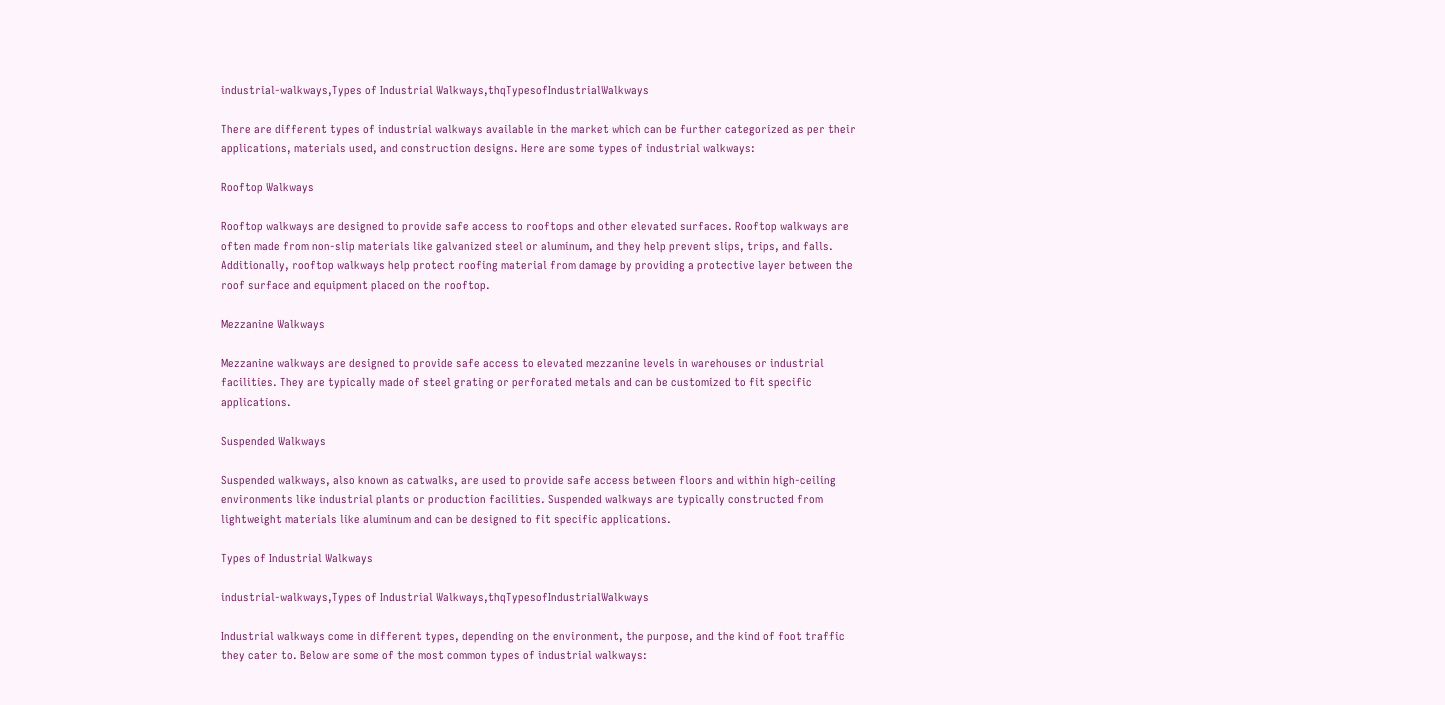industrial-walkways,Types of Industrial Walkways,thqTypesofIndustrialWalkways

There are different types of industrial walkways available in the market which can be further categorized as per their applications, materials used, and construction designs. Here are some types of industrial walkways:

Rooftop Walkways

Rooftop walkways are designed to provide safe access to rooftops and other elevated surfaces. Rooftop walkways are often made from non-slip materials like galvanized steel or aluminum, and they help prevent slips, trips, and falls. Additionally, rooftop walkways help protect roofing material from damage by providing a protective layer between the roof surface and equipment placed on the rooftop.

Mezzanine Walkways

Mezzanine walkways are designed to provide safe access to elevated mezzanine levels in warehouses or industrial facilities. They are typically made of steel grating or perforated metals and can be customized to fit specific applications.

Suspended Walkways

Suspended walkways, also known as catwalks, are used to provide safe access between floors and within high-ceiling environments like industrial plants or production facilities. Suspended walkways are typically constructed from lightweight materials like aluminum and can be designed to fit specific applications.

Types of Industrial Walkways

industrial-walkways,Types of Industrial Walkways,thqTypesofIndustrialWalkways

Industrial walkways come in different types, depending on the environment, the purpose, and the kind of foot traffic they cater to. Below are some of the most common types of industrial walkways: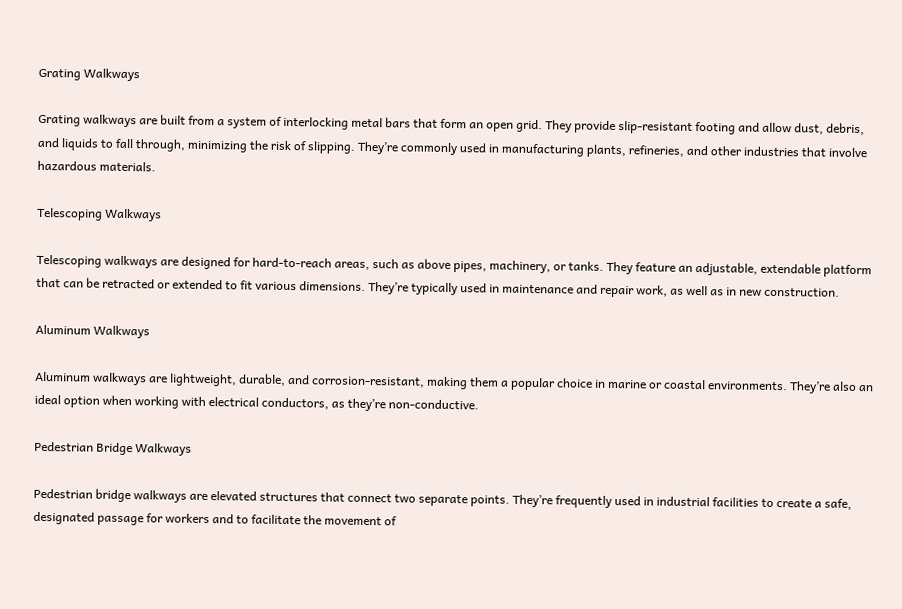Grating Walkways

Grating walkways are built from a system of interlocking metal bars that form an open grid. They provide slip-resistant footing and allow dust, debris, and liquids to fall through, minimizing the risk of slipping. They’re commonly used in manufacturing plants, refineries, and other industries that involve hazardous materials.

Telescoping Walkways

Telescoping walkways are designed for hard-to-reach areas, such as above pipes, machinery, or tanks. They feature an adjustable, extendable platform that can be retracted or extended to fit various dimensions. They’re typically used in maintenance and repair work, as well as in new construction.

Aluminum Walkways

Aluminum walkways are lightweight, durable, and corrosion-resistant, making them a popular choice in marine or coastal environments. They’re also an ideal option when working with electrical conductors, as they’re non-conductive.

Pedestrian Bridge Walkways

Pedestrian bridge walkways are elevated structures that connect two separate points. They’re frequently used in industrial facilities to create a safe, designated passage for workers and to facilitate the movement of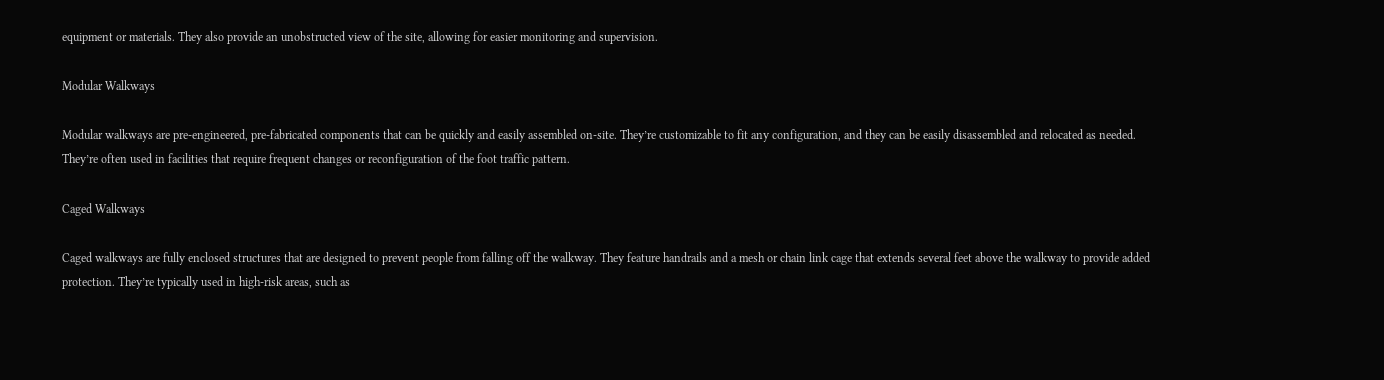equipment or materials. They also provide an unobstructed view of the site, allowing for easier monitoring and supervision.

Modular Walkways

Modular walkways are pre-engineered, pre-fabricated components that can be quickly and easily assembled on-site. They’re customizable to fit any configuration, and they can be easily disassembled and relocated as needed. They’re often used in facilities that require frequent changes or reconfiguration of the foot traffic pattern.

Caged Walkways

Caged walkways are fully enclosed structures that are designed to prevent people from falling off the walkway. They feature handrails and a mesh or chain link cage that extends several feet above the walkway to provide added protection. They’re typically used in high-risk areas, such as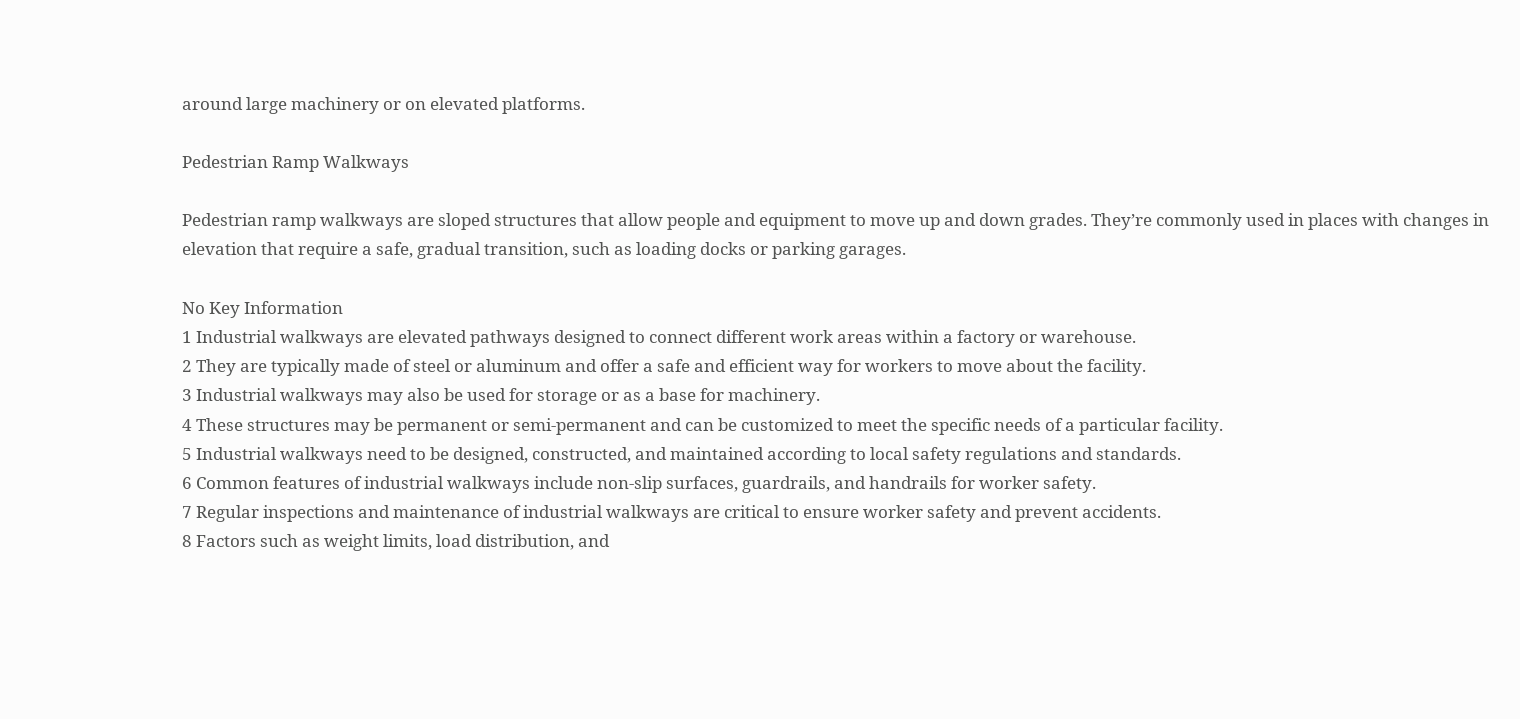around large machinery or on elevated platforms.

Pedestrian Ramp Walkways

Pedestrian ramp walkways are sloped structures that allow people and equipment to move up and down grades. They’re commonly used in places with changes in elevation that require a safe, gradual transition, such as loading docks or parking garages.

No Key Information
1 Industrial walkways are elevated pathways designed to connect different work areas within a factory or warehouse.
2 They are typically made of steel or aluminum and offer a safe and efficient way for workers to move about the facility.
3 Industrial walkways may also be used for storage or as a base for machinery.
4 These structures may be permanent or semi-permanent and can be customized to meet the specific needs of a particular facility.
5 Industrial walkways need to be designed, constructed, and maintained according to local safety regulations and standards.
6 Common features of industrial walkways include non-slip surfaces, guardrails, and handrails for worker safety.
7 Regular inspections and maintenance of industrial walkways are critical to ensure worker safety and prevent accidents.
8 Factors such as weight limits, load distribution, and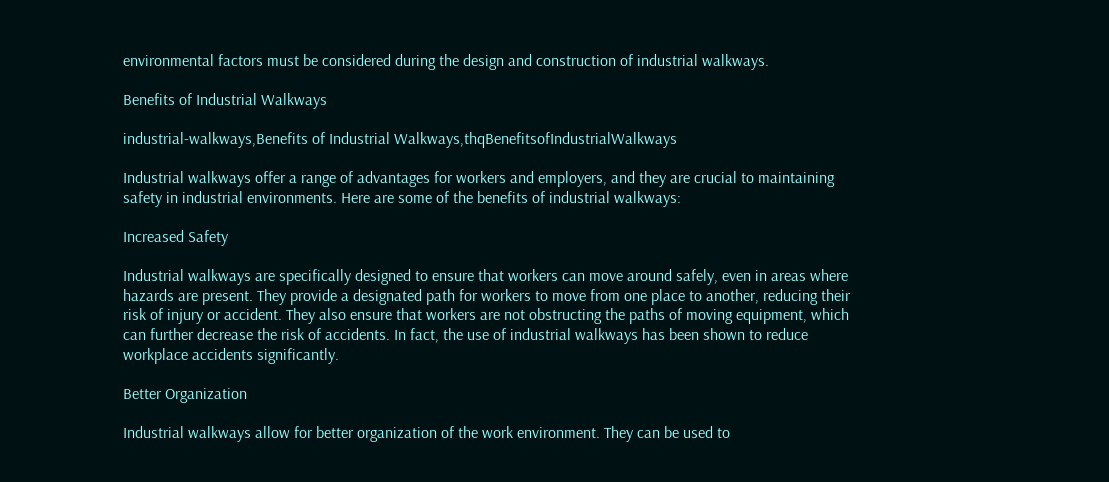environmental factors must be considered during the design and construction of industrial walkways.

Benefits of Industrial Walkways

industrial-walkways,Benefits of Industrial Walkways,thqBenefitsofIndustrialWalkways

Industrial walkways offer a range of advantages for workers and employers, and they are crucial to maintaining safety in industrial environments. Here are some of the benefits of industrial walkways:

Increased Safety

Industrial walkways are specifically designed to ensure that workers can move around safely, even in areas where hazards are present. They provide a designated path for workers to move from one place to another, reducing their risk of injury or accident. They also ensure that workers are not obstructing the paths of moving equipment, which can further decrease the risk of accidents. In fact, the use of industrial walkways has been shown to reduce workplace accidents significantly.

Better Organization

Industrial walkways allow for better organization of the work environment. They can be used to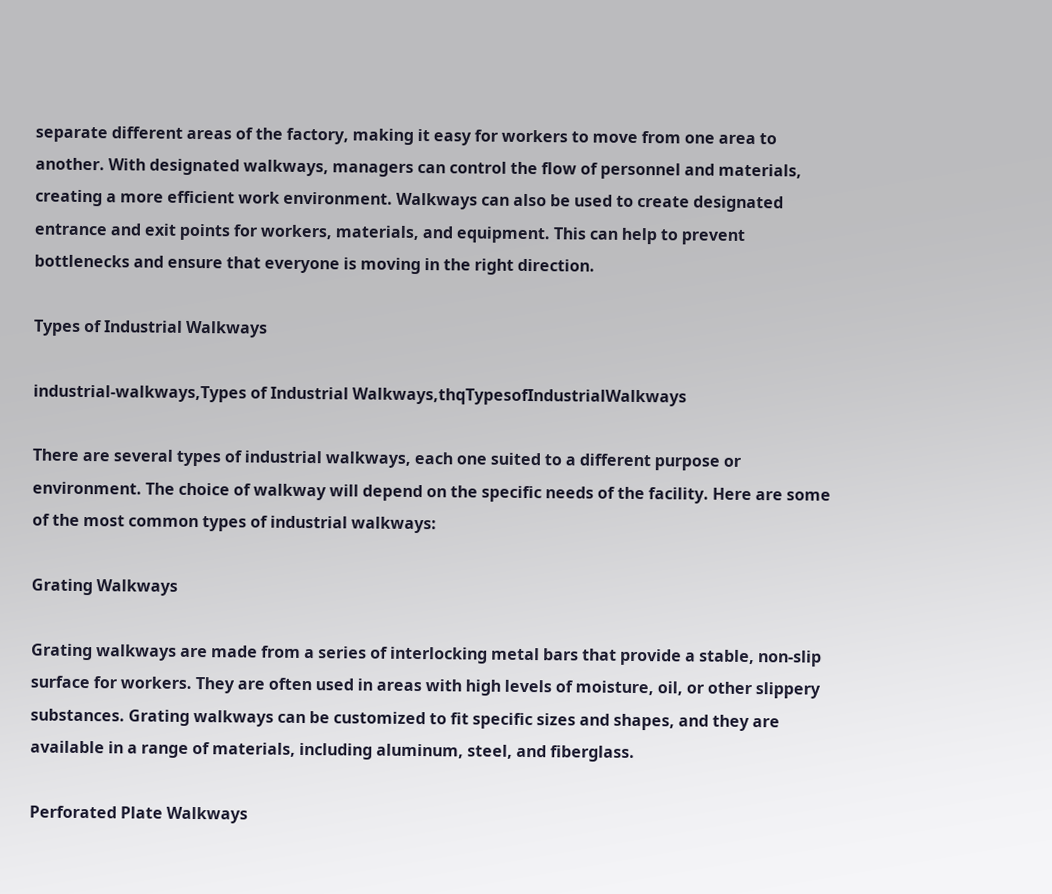separate different areas of the factory, making it easy for workers to move from one area to another. With designated walkways, managers can control the flow of personnel and materials, creating a more efficient work environment. Walkways can also be used to create designated entrance and exit points for workers, materials, and equipment. This can help to prevent bottlenecks and ensure that everyone is moving in the right direction.

Types of Industrial Walkways

industrial-walkways,Types of Industrial Walkways,thqTypesofIndustrialWalkways

There are several types of industrial walkways, each one suited to a different purpose or environment. The choice of walkway will depend on the specific needs of the facility. Here are some of the most common types of industrial walkways:

Grating Walkways

Grating walkways are made from a series of interlocking metal bars that provide a stable, non-slip surface for workers. They are often used in areas with high levels of moisture, oil, or other slippery substances. Grating walkways can be customized to fit specific sizes and shapes, and they are available in a range of materials, including aluminum, steel, and fiberglass.

Perforated Plate Walkways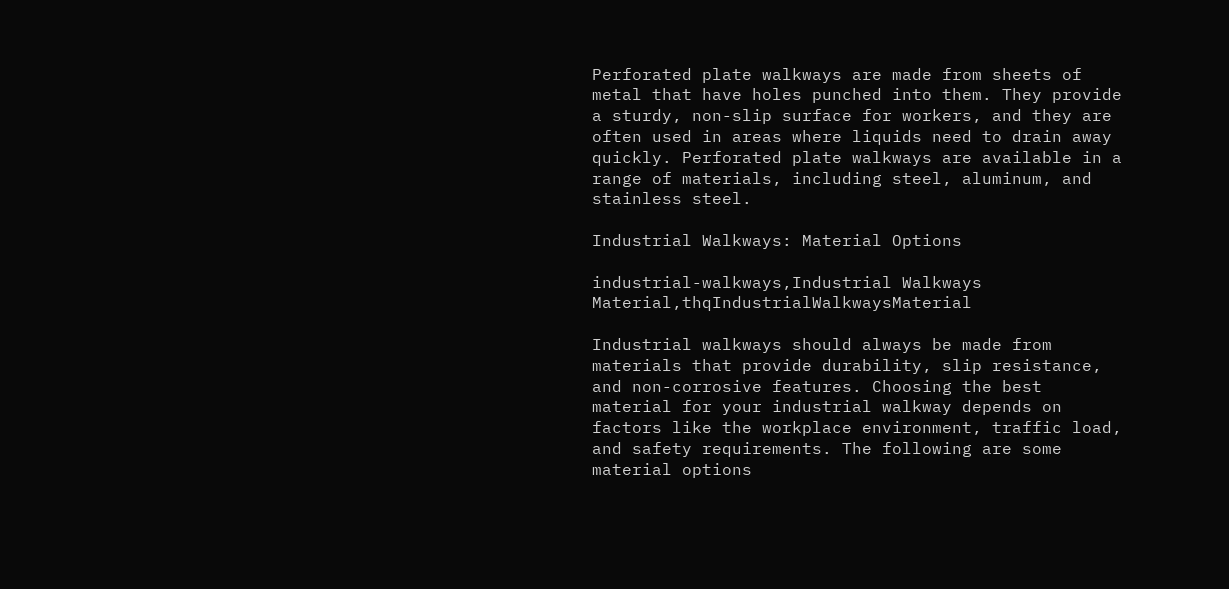Perforated plate walkways are made from sheets of metal that have holes punched into them. They provide a sturdy, non-slip surface for workers, and they are often used in areas where liquids need to drain away quickly. Perforated plate walkways are available in a range of materials, including steel, aluminum, and stainless steel.

Industrial Walkways: Material Options

industrial-walkways,Industrial Walkways Material,thqIndustrialWalkwaysMaterial

Industrial walkways should always be made from materials that provide durability, slip resistance, and non-corrosive features. Choosing the best material for your industrial walkway depends on factors like the workplace environment, traffic load, and safety requirements. The following are some material options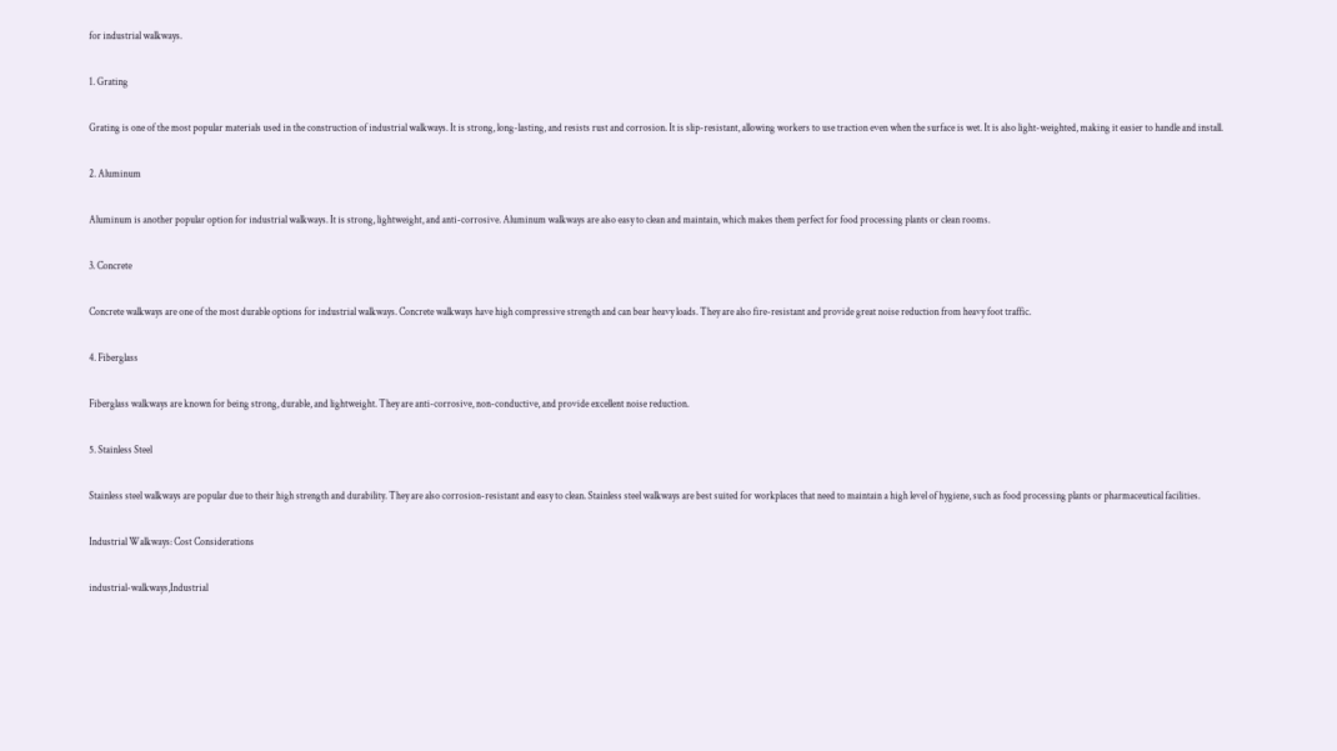for industrial walkways.

1. Grating

Grating is one of the most popular materials used in the construction of industrial walkways. It is strong, long-lasting, and resists rust and corrosion. It is slip-resistant, allowing workers to use traction even when the surface is wet. It is also light-weighted, making it easier to handle and install.

2. Aluminum

Aluminum is another popular option for industrial walkways. It is strong, lightweight, and anti-corrosive. Aluminum walkways are also easy to clean and maintain, which makes them perfect for food processing plants or clean rooms.

3. Concrete

Concrete walkways are one of the most durable options for industrial walkways. Concrete walkways have high compressive strength and can bear heavy loads. They are also fire-resistant and provide great noise reduction from heavy foot traffic.

4. Fiberglass

Fiberglass walkways are known for being strong, durable, and lightweight. They are anti-corrosive, non-conductive, and provide excellent noise reduction.

5. Stainless Steel

Stainless steel walkways are popular due to their high strength and durability. They are also corrosion-resistant and easy to clean. Stainless steel walkways are best suited for workplaces that need to maintain a high level of hygiene, such as food processing plants or pharmaceutical facilities.

Industrial Walkways: Cost Considerations

industrial-walkways,Industrial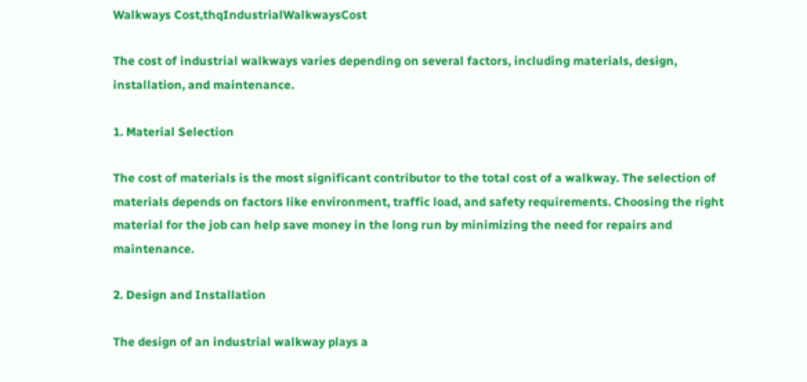Walkways Cost,thqIndustrialWalkwaysCost

The cost of industrial walkways varies depending on several factors, including materials, design, installation, and maintenance.

1. Material Selection

The cost of materials is the most significant contributor to the total cost of a walkway. The selection of materials depends on factors like environment, traffic load, and safety requirements. Choosing the right material for the job can help save money in the long run by minimizing the need for repairs and maintenance.

2. Design and Installation

The design of an industrial walkway plays a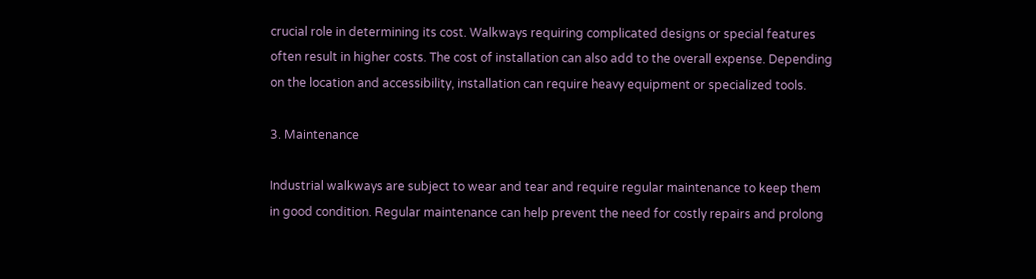crucial role in determining its cost. Walkways requiring complicated designs or special features often result in higher costs. The cost of installation can also add to the overall expense. Depending on the location and accessibility, installation can require heavy equipment or specialized tools.

3. Maintenance

Industrial walkways are subject to wear and tear and require regular maintenance to keep them in good condition. Regular maintenance can help prevent the need for costly repairs and prolong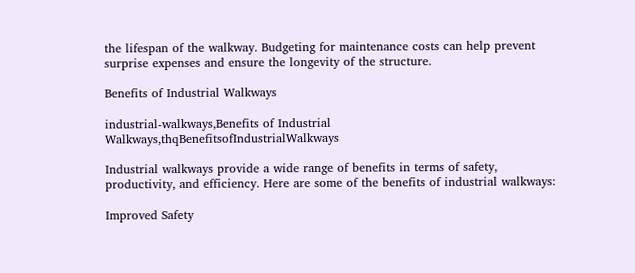the lifespan of the walkway. Budgeting for maintenance costs can help prevent surprise expenses and ensure the longevity of the structure.

Benefits of Industrial Walkways

industrial-walkways,Benefits of Industrial Walkways,thqBenefitsofIndustrialWalkways

Industrial walkways provide a wide range of benefits in terms of safety, productivity, and efficiency. Here are some of the benefits of industrial walkways:

Improved Safety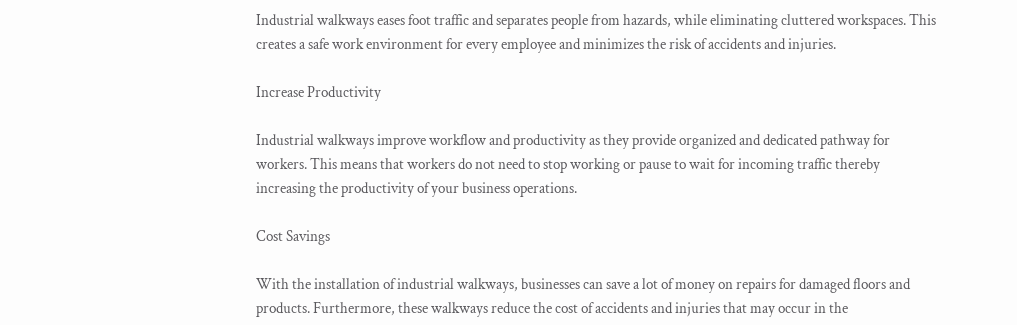Industrial walkways eases foot traffic and separates people from hazards, while eliminating cluttered workspaces. This creates a safe work environment for every employee and minimizes the risk of accidents and injuries.

Increase Productivity

Industrial walkways improve workflow and productivity as they provide organized and dedicated pathway for workers. This means that workers do not need to stop working or pause to wait for incoming traffic thereby increasing the productivity of your business operations.

Cost Savings

With the installation of industrial walkways, businesses can save a lot of money on repairs for damaged floors and products. Furthermore, these walkways reduce the cost of accidents and injuries that may occur in the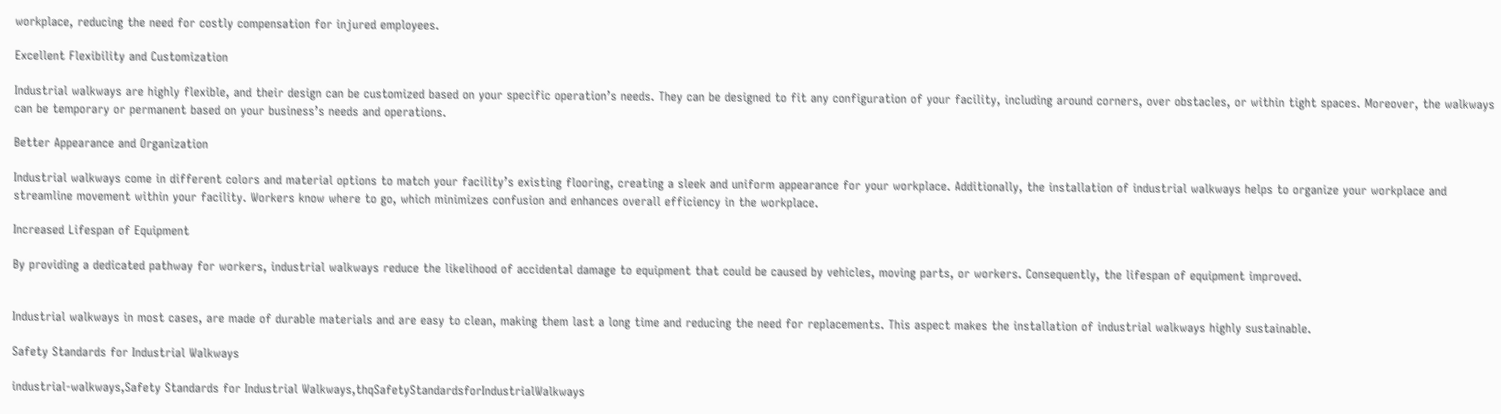workplace, reducing the need for costly compensation for injured employees.

Excellent Flexibility and Customization

Industrial walkways are highly flexible, and their design can be customized based on your specific operation’s needs. They can be designed to fit any configuration of your facility, including around corners, over obstacles, or within tight spaces. Moreover, the walkways can be temporary or permanent based on your business’s needs and operations.

Better Appearance and Organization

Industrial walkways come in different colors and material options to match your facility’s existing flooring, creating a sleek and uniform appearance for your workplace. Additionally, the installation of industrial walkways helps to organize your workplace and streamline movement within your facility. Workers know where to go, which minimizes confusion and enhances overall efficiency in the workplace.

Increased Lifespan of Equipment

By providing a dedicated pathway for workers, industrial walkways reduce the likelihood of accidental damage to equipment that could be caused by vehicles, moving parts, or workers. Consequently, the lifespan of equipment improved.


Industrial walkways in most cases, are made of durable materials and are easy to clean, making them last a long time and reducing the need for replacements. This aspect makes the installation of industrial walkways highly sustainable.

Safety Standards for Industrial Walkways

industrial-walkways,Safety Standards for Industrial Walkways,thqSafetyStandardsforIndustrialWalkways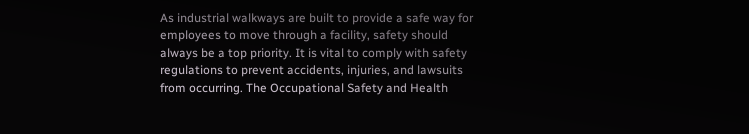As industrial walkways are built to provide a safe way for employees to move through a facility, safety should always be a top priority. It is vital to comply with safety regulations to prevent accidents, injuries, and lawsuits from occurring. The Occupational Safety and Health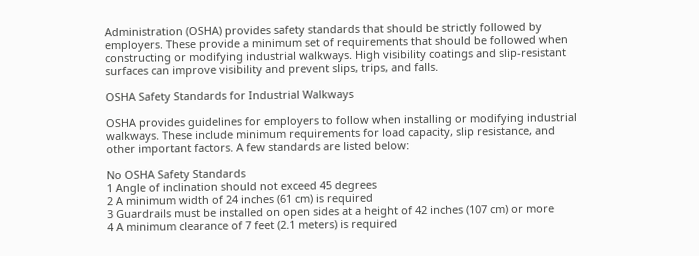Administration (OSHA) provides safety standards that should be strictly followed by employers. These provide a minimum set of requirements that should be followed when constructing or modifying industrial walkways. High visibility coatings and slip-resistant surfaces can improve visibility and prevent slips, trips, and falls.

OSHA Safety Standards for Industrial Walkways

OSHA provides guidelines for employers to follow when installing or modifying industrial walkways. These include minimum requirements for load capacity, slip resistance, and other important factors. A few standards are listed below:

No OSHA Safety Standards
1 Angle of inclination should not exceed 45 degrees
2 A minimum width of 24 inches (61 cm) is required
3 Guardrails must be installed on open sides at a height of 42 inches (107 cm) or more
4 A minimum clearance of 7 feet (2.1 meters) is required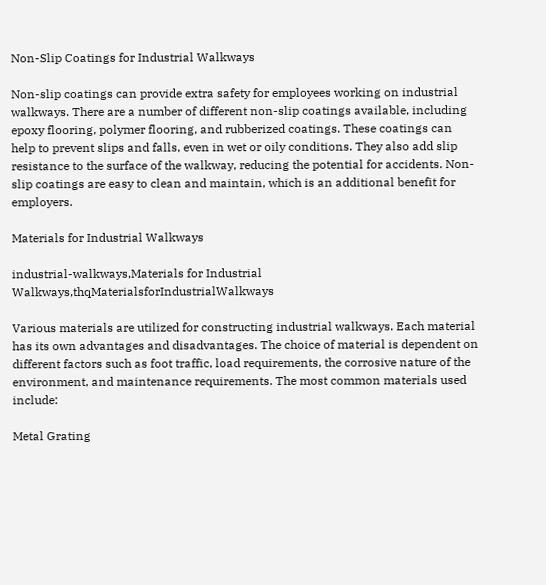Non-Slip Coatings for Industrial Walkways

Non-slip coatings can provide extra safety for employees working on industrial walkways. There are a number of different non-slip coatings available, including epoxy flooring, polymer flooring, and rubberized coatings. These coatings can help to prevent slips and falls, even in wet or oily conditions. They also add slip resistance to the surface of the walkway, reducing the potential for accidents. Non-slip coatings are easy to clean and maintain, which is an additional benefit for employers.

Materials for Industrial Walkways

industrial-walkways,Materials for Industrial Walkways,thqMaterialsforIndustrialWalkways

Various materials are utilized for constructing industrial walkways. Each material has its own advantages and disadvantages. The choice of material is dependent on different factors such as foot traffic, load requirements, the corrosive nature of the environment, and maintenance requirements. The most common materials used include:

Metal Grating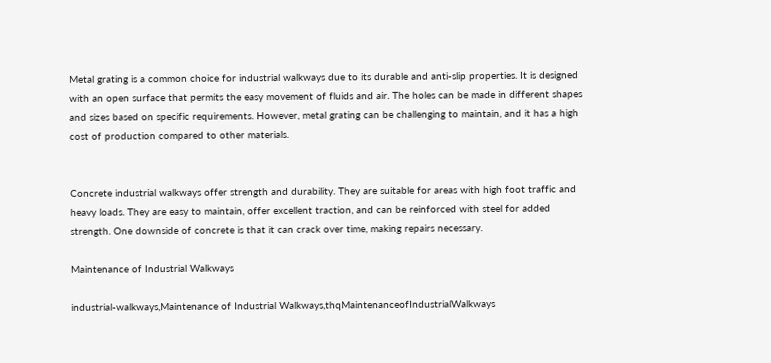Metal grating is a common choice for industrial walkways due to its durable and anti-slip properties. It is designed with an open surface that permits the easy movement of fluids and air. The holes can be made in different shapes and sizes based on specific requirements. However, metal grating can be challenging to maintain, and it has a high cost of production compared to other materials.


Concrete industrial walkways offer strength and durability. They are suitable for areas with high foot traffic and heavy loads. They are easy to maintain, offer excellent traction, and can be reinforced with steel for added strength. One downside of concrete is that it can crack over time, making repairs necessary.

Maintenance of Industrial Walkways

industrial-walkways,Maintenance of Industrial Walkways,thqMaintenanceofIndustrialWalkways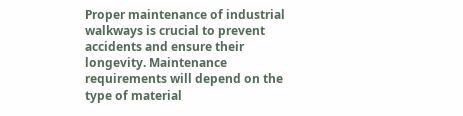Proper maintenance of industrial walkways is crucial to prevent accidents and ensure their longevity. Maintenance requirements will depend on the type of material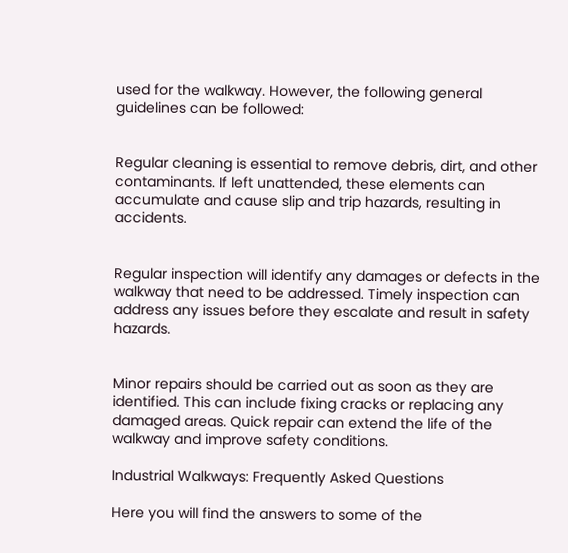used for the walkway. However, the following general guidelines can be followed:


Regular cleaning is essential to remove debris, dirt, and other contaminants. If left unattended, these elements can accumulate and cause slip and trip hazards, resulting in accidents.


Regular inspection will identify any damages or defects in the walkway that need to be addressed. Timely inspection can address any issues before they escalate and result in safety hazards.


Minor repairs should be carried out as soon as they are identified. This can include fixing cracks or replacing any damaged areas. Quick repair can extend the life of the walkway and improve safety conditions.

Industrial Walkways: Frequently Asked Questions

Here you will find the answers to some of the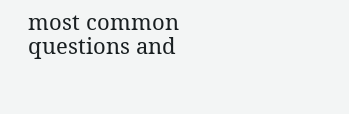most common questions and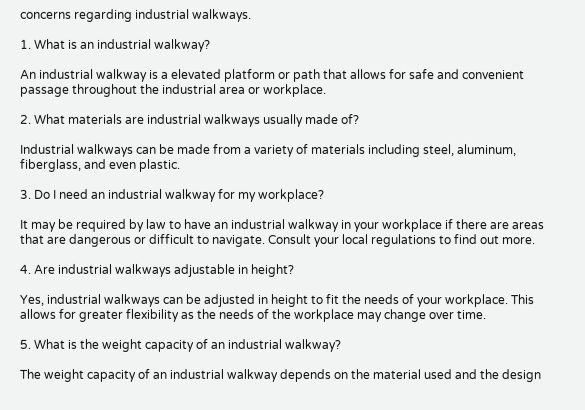concerns regarding industrial walkways.

1. What is an industrial walkway?

An industrial walkway is a elevated platform or path that allows for safe and convenient passage throughout the industrial area or workplace.

2. What materials are industrial walkways usually made of?

Industrial walkways can be made from a variety of materials including steel, aluminum, fiberglass, and even plastic.

3. Do I need an industrial walkway for my workplace?

It may be required by law to have an industrial walkway in your workplace if there are areas that are dangerous or difficult to navigate. Consult your local regulations to find out more.

4. Are industrial walkways adjustable in height?

Yes, industrial walkways can be adjusted in height to fit the needs of your workplace. This allows for greater flexibility as the needs of the workplace may change over time.

5. What is the weight capacity of an industrial walkway?

The weight capacity of an industrial walkway depends on the material used and the design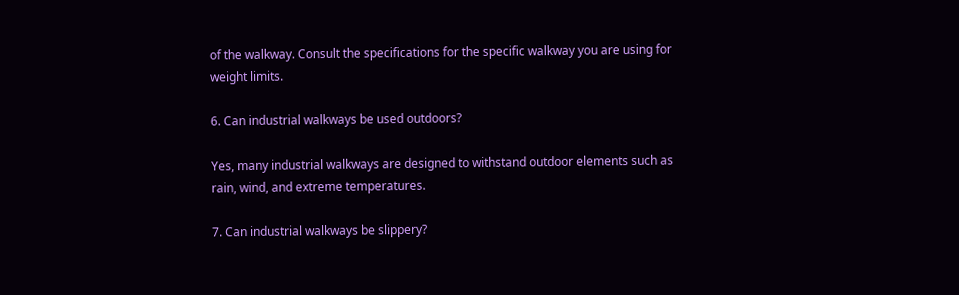of the walkway. Consult the specifications for the specific walkway you are using for weight limits.

6. Can industrial walkways be used outdoors?

Yes, many industrial walkways are designed to withstand outdoor elements such as rain, wind, and extreme temperatures.

7. Can industrial walkways be slippery?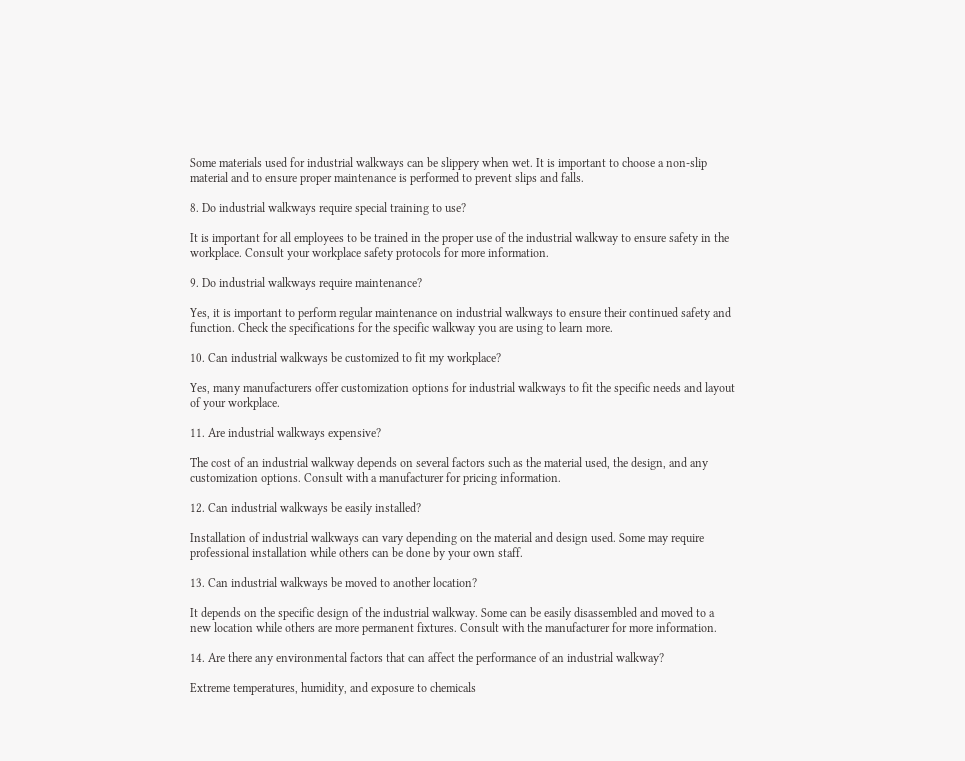Some materials used for industrial walkways can be slippery when wet. It is important to choose a non-slip material and to ensure proper maintenance is performed to prevent slips and falls.

8. Do industrial walkways require special training to use?

It is important for all employees to be trained in the proper use of the industrial walkway to ensure safety in the workplace. Consult your workplace safety protocols for more information.

9. Do industrial walkways require maintenance?

Yes, it is important to perform regular maintenance on industrial walkways to ensure their continued safety and function. Check the specifications for the specific walkway you are using to learn more.

10. Can industrial walkways be customized to fit my workplace?

Yes, many manufacturers offer customization options for industrial walkways to fit the specific needs and layout of your workplace.

11. Are industrial walkways expensive?

The cost of an industrial walkway depends on several factors such as the material used, the design, and any customization options. Consult with a manufacturer for pricing information.

12. Can industrial walkways be easily installed?

Installation of industrial walkways can vary depending on the material and design used. Some may require professional installation while others can be done by your own staff.

13. Can industrial walkways be moved to another location?

It depends on the specific design of the industrial walkway. Some can be easily disassembled and moved to a new location while others are more permanent fixtures. Consult with the manufacturer for more information.

14. Are there any environmental factors that can affect the performance of an industrial walkway?

Extreme temperatures, humidity, and exposure to chemicals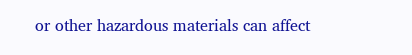or other hazardous materials can affect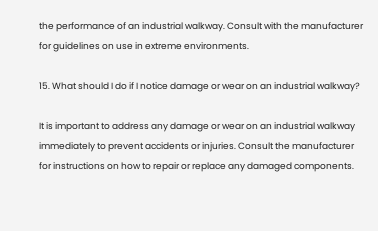the performance of an industrial walkway. Consult with the manufacturer for guidelines on use in extreme environments.

15. What should I do if I notice damage or wear on an industrial walkway?

It is important to address any damage or wear on an industrial walkway immediately to prevent accidents or injuries. Consult the manufacturer for instructions on how to repair or replace any damaged components.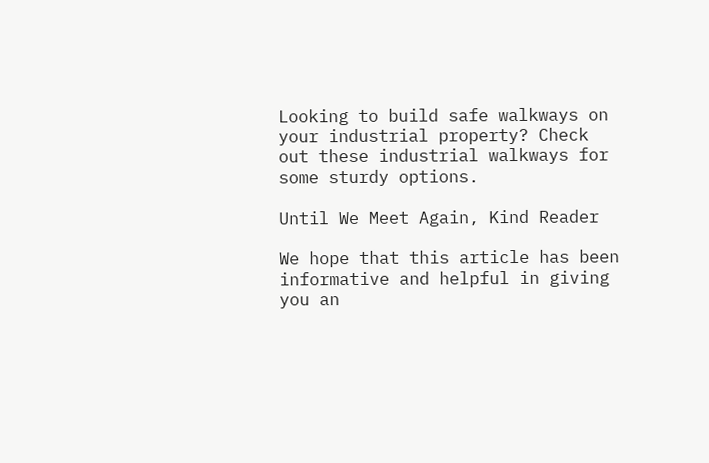Looking to build safe walkways on your industrial property? Check out these industrial walkways for some sturdy options.

Until We Meet Again, Kind Reader

We hope that this article has been informative and helpful in giving you an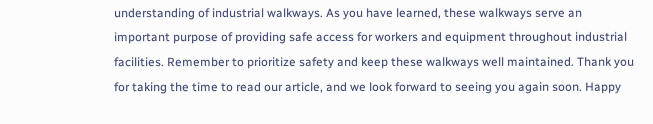understanding of industrial walkways. As you have learned, these walkways serve an important purpose of providing safe access for workers and equipment throughout industrial facilities. Remember to prioritize safety and keep these walkways well maintained. Thank you for taking the time to read our article, and we look forward to seeing you again soon. Happy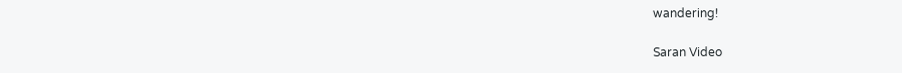wandering!

Saran Video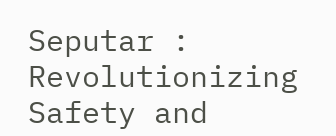Seputar : Revolutionizing Safety and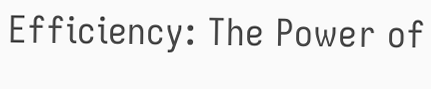Efficiency: The Power of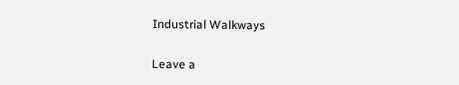Industrial Walkways

Leave a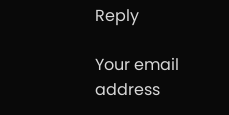Reply

Your email address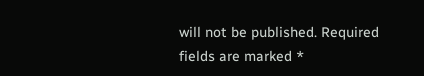will not be published. Required fields are marked *